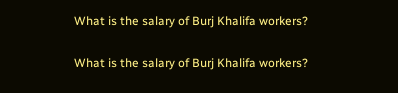What is the salary of Burj Khalifa workers?

What is the salary of Burj Khalifa workers?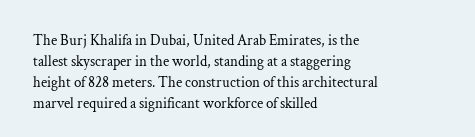The Burj Khalifa in Dubai, United Arab Emirates, is the tallest skyscraper in the world, standing at a staggering height of 828 meters. The construction of this architectural marvel required a significant workforce of skilled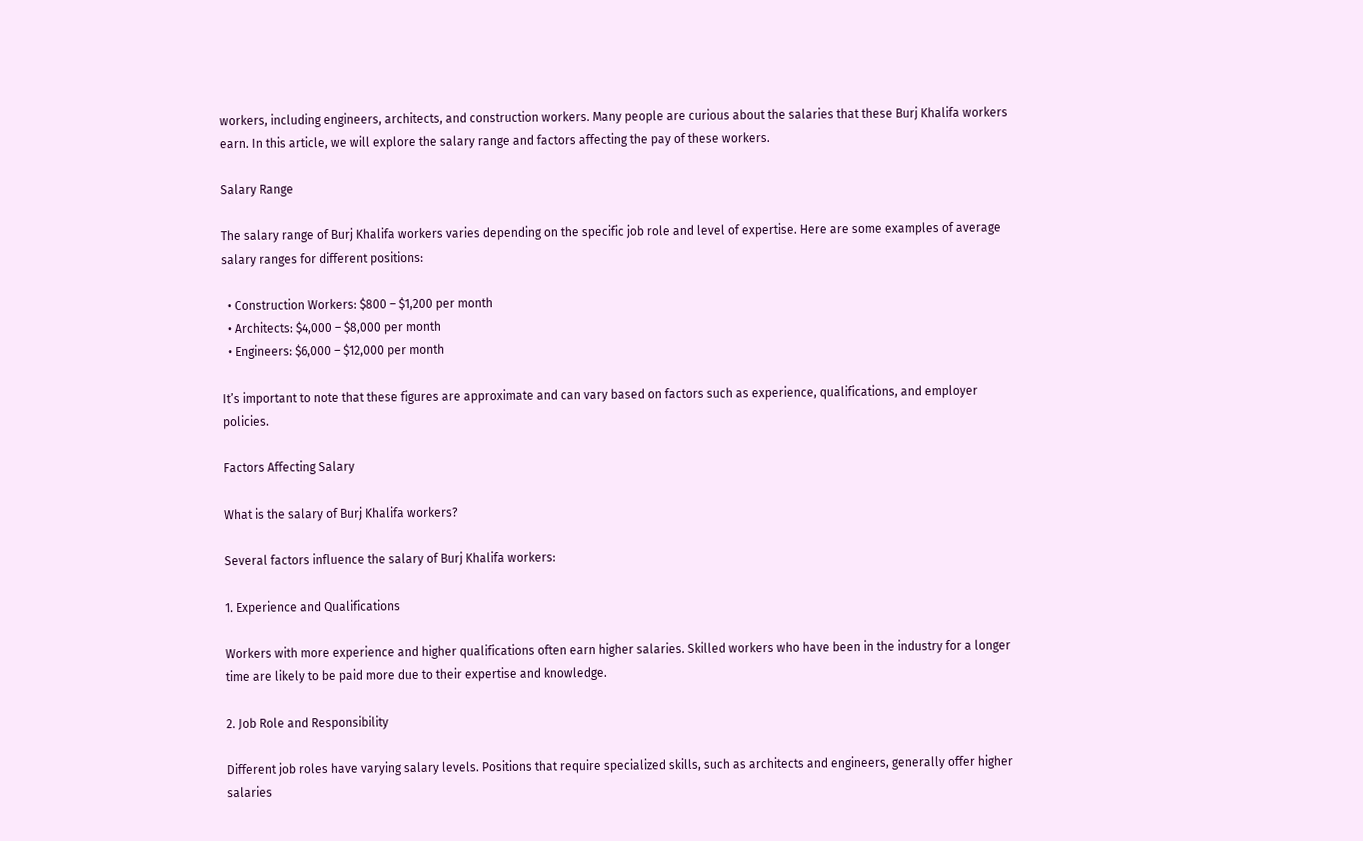workers, including engineers, architects, and construction workers. Many people are curious about the salaries that these Burj Khalifa workers earn. In this article, we will explore the salary range and factors affecting the pay of these workers.

Salary Range

The salary range of Burj Khalifa workers varies depending on the specific job role and level of expertise. Here are some examples of average salary ranges for different positions:

  • Construction Workers: $800 – $1,200 per month
  • Architects: $4,000 – $8,000 per month
  • Engineers: $6,000 – $12,000 per month

It’s important to note that these figures are approximate and can vary based on factors such as experience, qualifications, and employer policies.

Factors Affecting Salary

What is the salary of Burj Khalifa workers?

Several factors influence the salary of Burj Khalifa workers:

1. Experience and Qualifications

Workers with more experience and higher qualifications often earn higher salaries. Skilled workers who have been in the industry for a longer time are likely to be paid more due to their expertise and knowledge.

2. Job Role and Responsibility

Different job roles have varying salary levels. Positions that require specialized skills, such as architects and engineers, generally offer higher salaries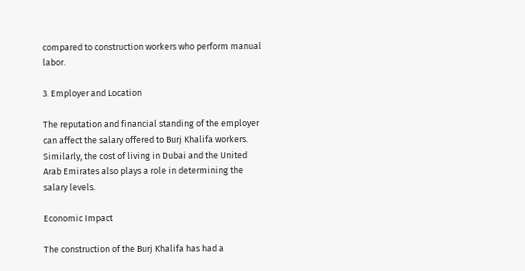compared to construction workers who perform manual labor.

3. Employer and Location

The reputation and financial standing of the employer can affect the salary offered to Burj Khalifa workers. Similarly, the cost of living in Dubai and the United Arab Emirates also plays a role in determining the salary levels.

Economic Impact

The construction of the Burj Khalifa has had a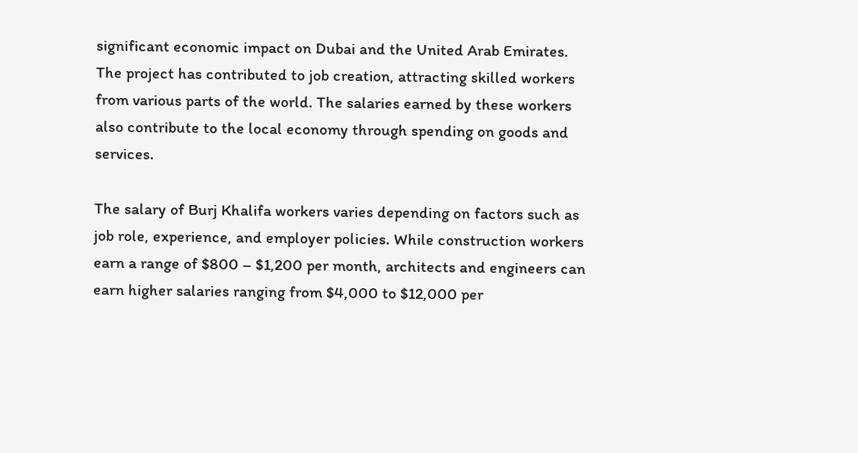significant economic impact on Dubai and the United Arab Emirates. The project has contributed to job creation, attracting skilled workers from various parts of the world. The salaries earned by these workers also contribute to the local economy through spending on goods and services.

The salary of Burj Khalifa workers varies depending on factors such as job role, experience, and employer policies. While construction workers earn a range of $800 – $1,200 per month, architects and engineers can earn higher salaries ranging from $4,000 to $12,000 per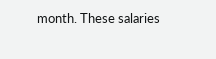month. These salaries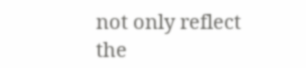not only reflect the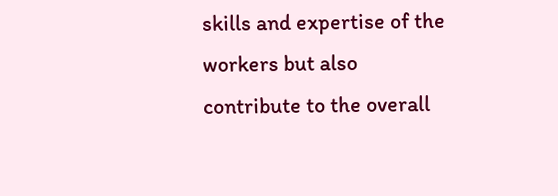skills and expertise of the workers but also contribute to the overall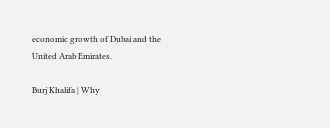economic growth of Dubai and the United Arab Emirates.

Burj Khalifa | Why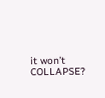it won’t COLLAPSE?